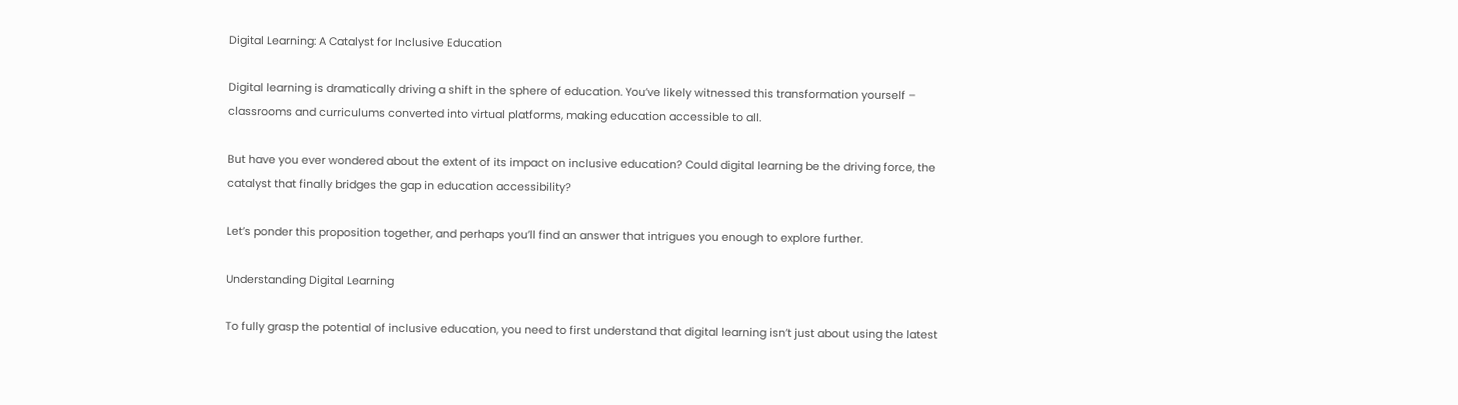Digital Learning: A Catalyst for Inclusive Education

Digital learning is dramatically driving a shift in the sphere of education. You’ve likely witnessed this transformation yourself – classrooms and curriculums converted into virtual platforms, making education accessible to all.

But have you ever wondered about the extent of its impact on inclusive education? Could digital learning be the driving force, the catalyst that finally bridges the gap in education accessibility?

Let’s ponder this proposition together, and perhaps you’ll find an answer that intrigues you enough to explore further.

Understanding Digital Learning

To fully grasp the potential of inclusive education, you need to first understand that digital learning isn’t just about using the latest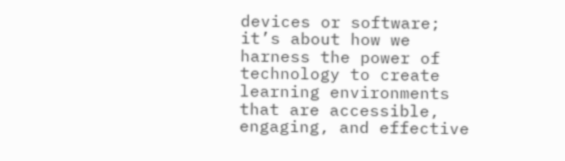devices or software; it’s about how we harness the power of technology to create learning environments that are accessible, engaging, and effective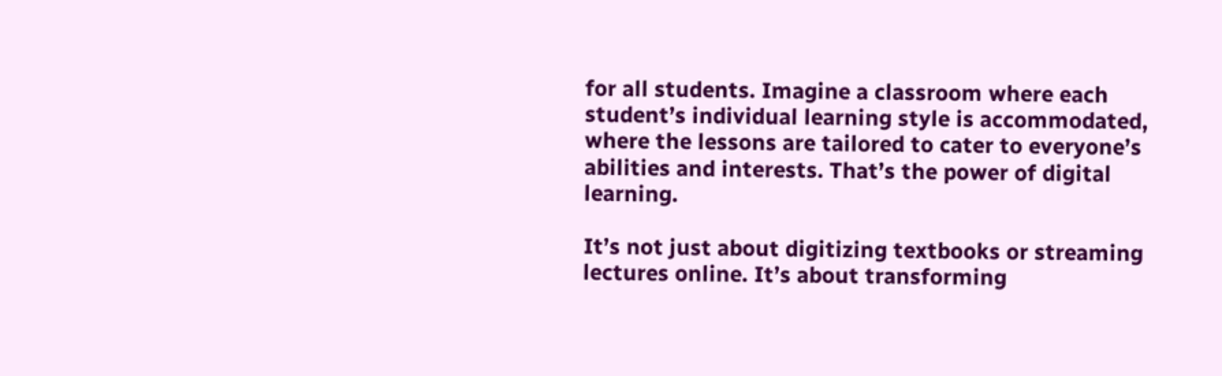for all students. Imagine a classroom where each student’s individual learning style is accommodated, where the lessons are tailored to cater to everyone’s abilities and interests. That’s the power of digital learning.

It’s not just about digitizing textbooks or streaming lectures online. It’s about transforming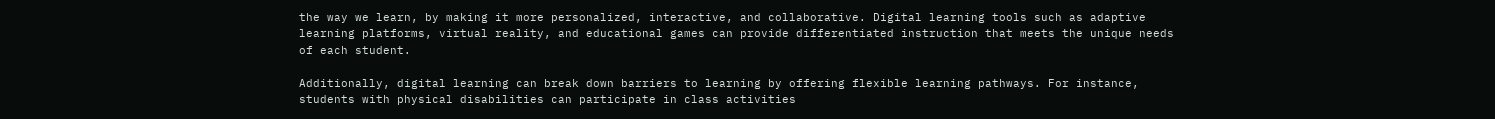the way we learn, by making it more personalized, interactive, and collaborative. Digital learning tools such as adaptive learning platforms, virtual reality, and educational games can provide differentiated instruction that meets the unique needs of each student.

Additionally, digital learning can break down barriers to learning by offering flexible learning pathways. For instance, students with physical disabilities can participate in class activities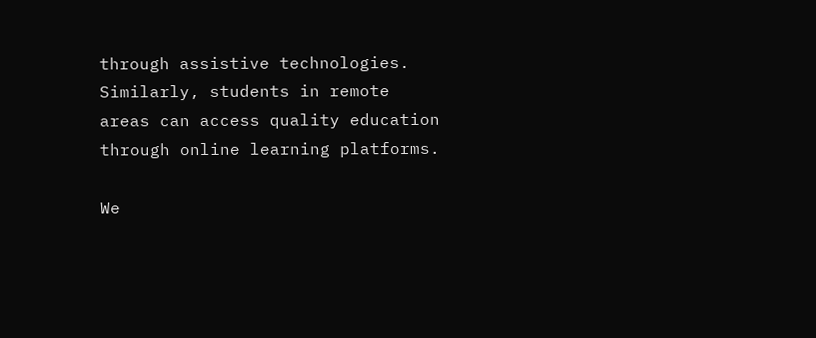through assistive technologies. Similarly, students in remote areas can access quality education through online learning platforms.

We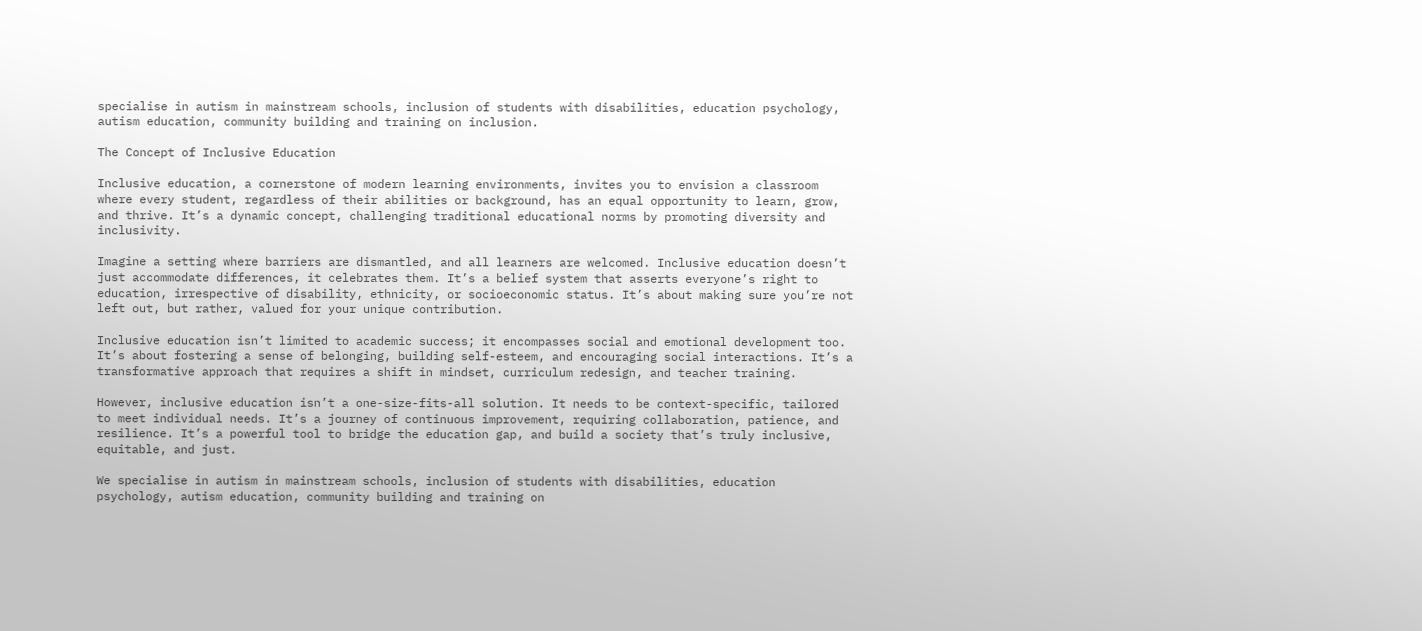specialise in autism in mainstream schools, inclusion of students with disabilities, education psychology, autism education, community building and training on inclusion.

The Concept of Inclusive Education

Inclusive education, a cornerstone of modern learning environments, invites you to envision a classroom where every student, regardless of their abilities or background, has an equal opportunity to learn, grow, and thrive. It’s a dynamic concept, challenging traditional educational norms by promoting diversity and inclusivity.

Imagine a setting where barriers are dismantled, and all learners are welcomed. Inclusive education doesn’t just accommodate differences, it celebrates them. It’s a belief system that asserts everyone’s right to education, irrespective of disability, ethnicity, or socioeconomic status. It’s about making sure you’re not left out, but rather, valued for your unique contribution.

Inclusive education isn’t limited to academic success; it encompasses social and emotional development too. It’s about fostering a sense of belonging, building self-esteem, and encouraging social interactions. It’s a transformative approach that requires a shift in mindset, curriculum redesign, and teacher training.

However, inclusive education isn’t a one-size-fits-all solution. It needs to be context-specific, tailored to meet individual needs. It’s a journey of continuous improvement, requiring collaboration, patience, and resilience. It’s a powerful tool to bridge the education gap, and build a society that’s truly inclusive, equitable, and just.

We specialise in autism in mainstream schools, inclusion of students with disabilities, education psychology, autism education, community building and training on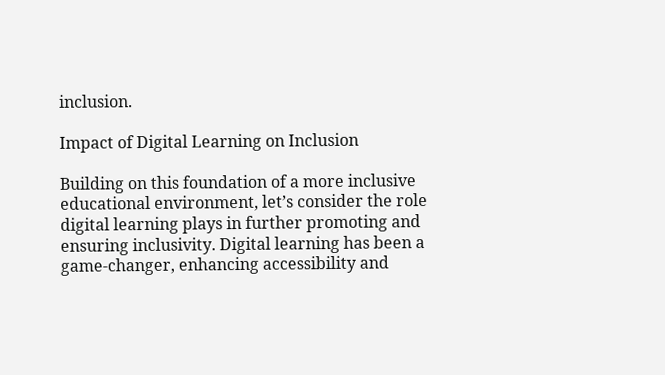inclusion.

Impact of Digital Learning on Inclusion

Building on this foundation of a more inclusive educational environment, let’s consider the role digital learning plays in further promoting and ensuring inclusivity. Digital learning has been a game-changer, enhancing accessibility and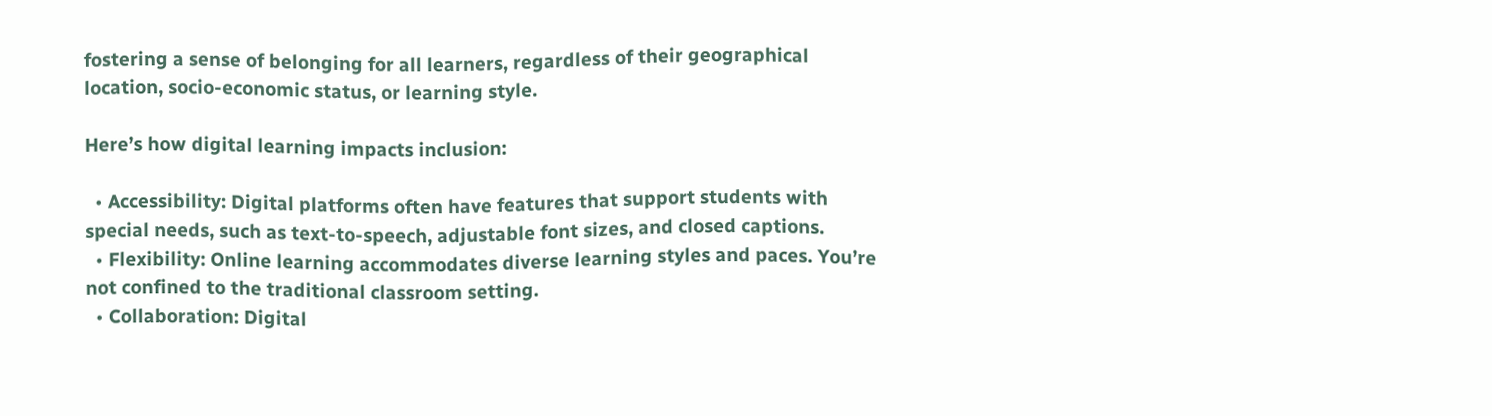fostering a sense of belonging for all learners, regardless of their geographical location, socio-economic status, or learning style.

Here’s how digital learning impacts inclusion:

  • Accessibility: Digital platforms often have features that support students with special needs, such as text-to-speech, adjustable font sizes, and closed captions.
  • Flexibility: Online learning accommodates diverse learning styles and paces. You’re not confined to the traditional classroom setting.
  • Collaboration: Digital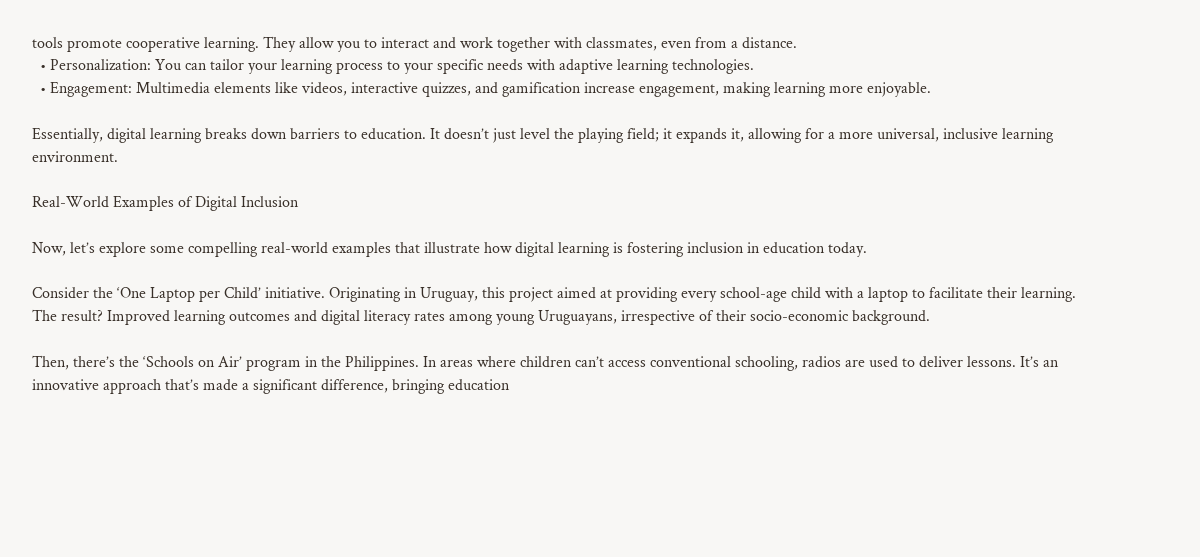tools promote cooperative learning. They allow you to interact and work together with classmates, even from a distance.
  • Personalization: You can tailor your learning process to your specific needs with adaptive learning technologies.
  • Engagement: Multimedia elements like videos, interactive quizzes, and gamification increase engagement, making learning more enjoyable.

Essentially, digital learning breaks down barriers to education. It doesn’t just level the playing field; it expands it, allowing for a more universal, inclusive learning environment.

Real-World Examples of Digital Inclusion

Now, let’s explore some compelling real-world examples that illustrate how digital learning is fostering inclusion in education today.

Consider the ‘One Laptop per Child’ initiative. Originating in Uruguay, this project aimed at providing every school-age child with a laptop to facilitate their learning. The result? Improved learning outcomes and digital literacy rates among young Uruguayans, irrespective of their socio-economic background.

Then, there’s the ‘Schools on Air’ program in the Philippines. In areas where children can’t access conventional schooling, radios are used to deliver lessons. It’s an innovative approach that’s made a significant difference, bringing education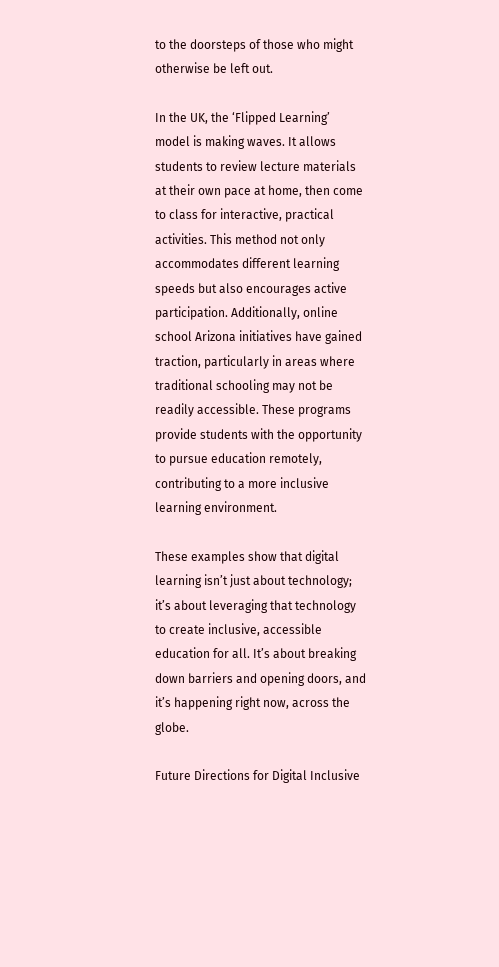to the doorsteps of those who might otherwise be left out.

In the UK, the ‘Flipped Learning’ model is making waves. It allows students to review lecture materials at their own pace at home, then come to class for interactive, practical activities. This method not only accommodates different learning speeds but also encourages active participation. Additionally, online school Arizona initiatives have gained traction, particularly in areas where traditional schooling may not be readily accessible. These programs provide students with the opportunity to pursue education remotely, contributing to a more inclusive learning environment.

These examples show that digital learning isn’t just about technology; it’s about leveraging that technology to create inclusive, accessible education for all. It’s about breaking down barriers and opening doors, and it’s happening right now, across the globe.

Future Directions for Digital Inclusive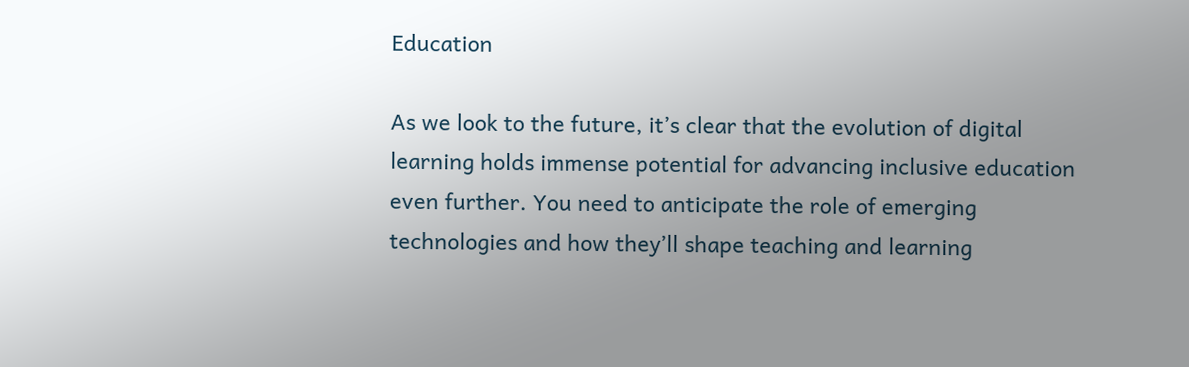Education

As we look to the future, it’s clear that the evolution of digital learning holds immense potential for advancing inclusive education even further. You need to anticipate the role of emerging technologies and how they’ll shape teaching and learning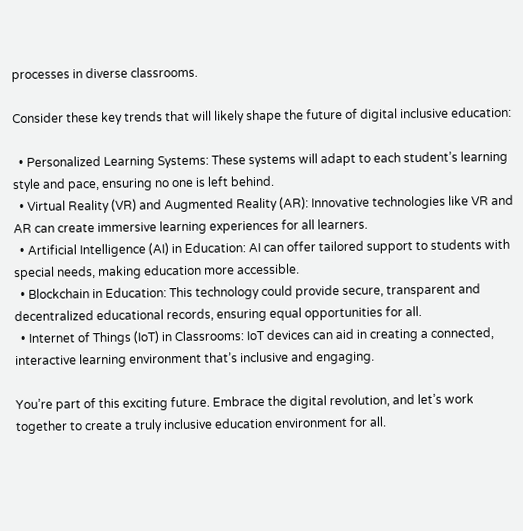processes in diverse classrooms.

Consider these key trends that will likely shape the future of digital inclusive education:

  • Personalized Learning Systems: These systems will adapt to each student’s learning style and pace, ensuring no one is left behind.
  • Virtual Reality (VR) and Augmented Reality (AR): Innovative technologies like VR and AR can create immersive learning experiences for all learners.
  • Artificial Intelligence (AI) in Education: AI can offer tailored support to students with special needs, making education more accessible.
  • Blockchain in Education: This technology could provide secure, transparent and decentralized educational records, ensuring equal opportunities for all.
  • Internet of Things (IoT) in Classrooms: IoT devices can aid in creating a connected, interactive learning environment that’s inclusive and engaging.

You’re part of this exciting future. Embrace the digital revolution, and let’s work together to create a truly inclusive education environment for all.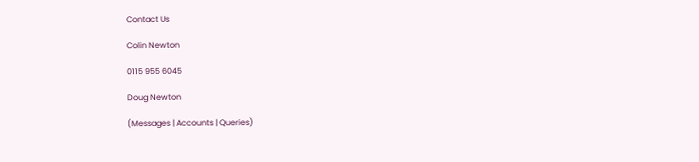Contact Us

Colin Newton

0115 955 6045

Doug Newton

(Messages | Accounts | Queries)